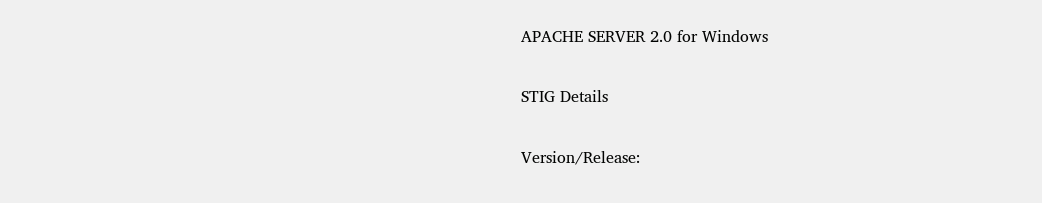APACHE SERVER 2.0 for Windows

STIG Details

Version/Release: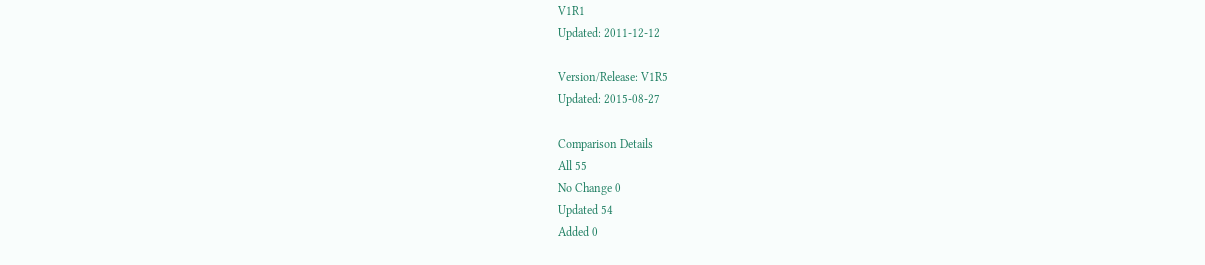V1R1
Updated: 2011-12-12

Version/Release: V1R5
Updated: 2015-08-27

Comparison Details
All 55
No Change 0
Updated 54
Added 0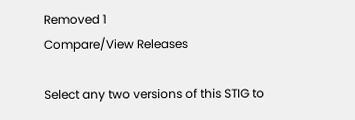Removed 1
Compare/View Releases

Select any two versions of this STIG to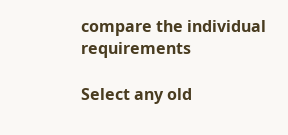compare the individual requirements

Select any old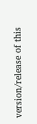version/release of this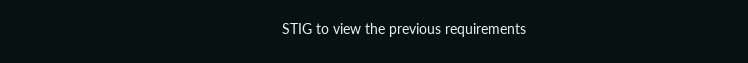STIG to view the previous requirements